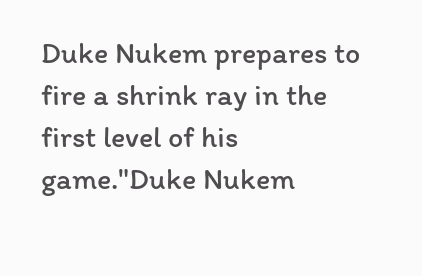Duke Nukem prepares to fire a shrink ray in the first level of his game."Duke Nukem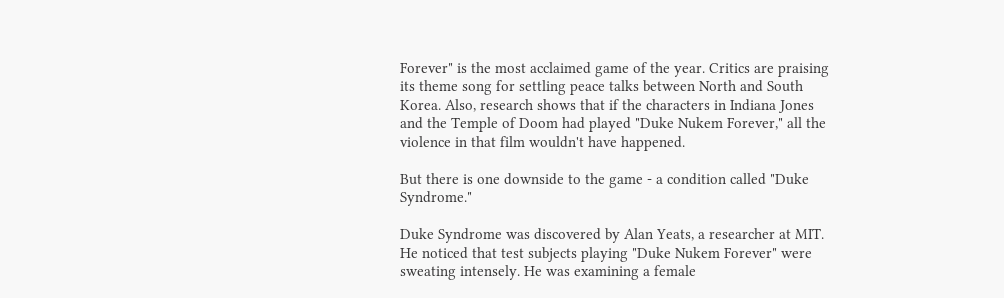Forever" is the most acclaimed game of the year. Critics are praising its theme song for settling peace talks between North and South Korea. Also, research shows that if the characters in Indiana Jones and the Temple of Doom had played "Duke Nukem Forever," all the violence in that film wouldn't have happened.

But there is one downside to the game - a condition called "Duke Syndrome."

Duke Syndrome was discovered by Alan Yeats, a researcher at MIT. He noticed that test subjects playing "Duke Nukem Forever" were sweating intensely. He was examining a female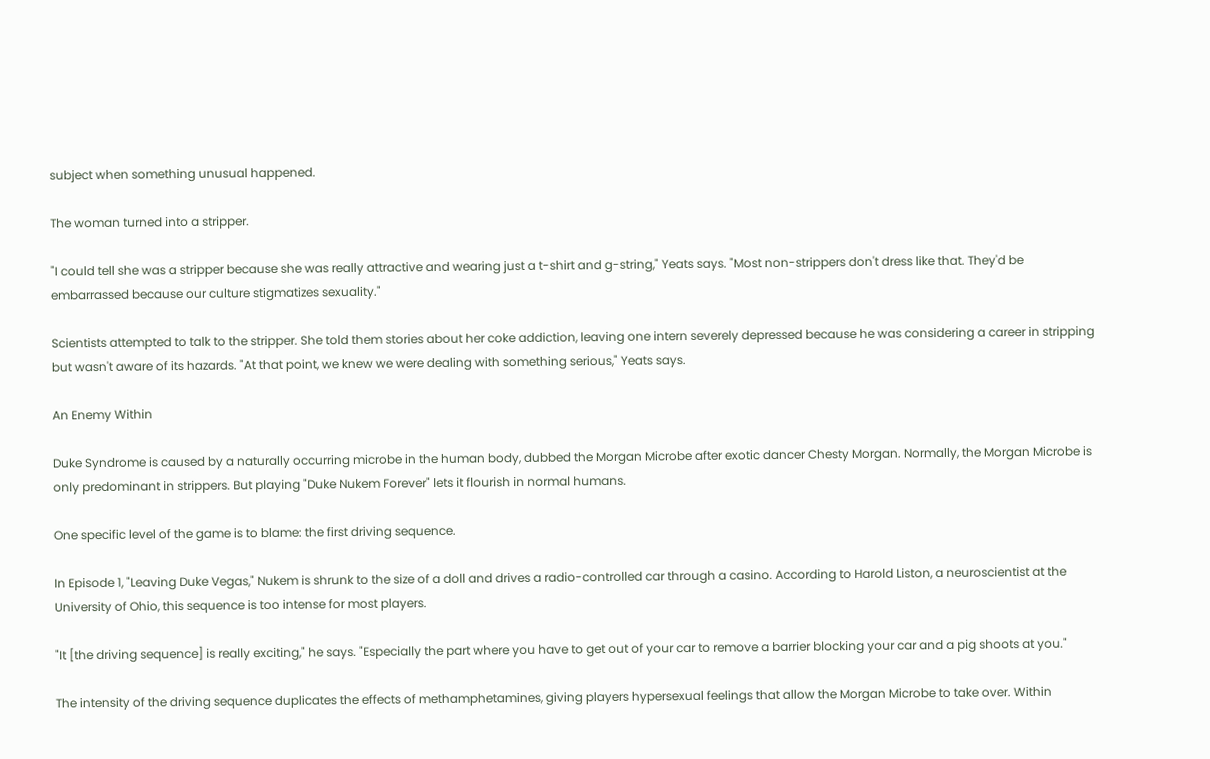subject when something unusual happened.

The woman turned into a stripper.

"I could tell she was a stripper because she was really attractive and wearing just a t-shirt and g-string," Yeats says. "Most non-strippers don't dress like that. They'd be embarrassed because our culture stigmatizes sexuality."

Scientists attempted to talk to the stripper. She told them stories about her coke addiction, leaving one intern severely depressed because he was considering a career in stripping but wasn't aware of its hazards. "At that point, we knew we were dealing with something serious," Yeats says.

An Enemy Within

Duke Syndrome is caused by a naturally occurring microbe in the human body, dubbed the Morgan Microbe after exotic dancer Chesty Morgan. Normally, the Morgan Microbe is only predominant in strippers. But playing "Duke Nukem Forever" lets it flourish in normal humans.

One specific level of the game is to blame: the first driving sequence.

In Episode 1, "Leaving Duke Vegas," Nukem is shrunk to the size of a doll and drives a radio-controlled car through a casino. According to Harold Liston, a neuroscientist at the University of Ohio, this sequence is too intense for most players.

"It [the driving sequence] is really exciting," he says. "Especially the part where you have to get out of your car to remove a barrier blocking your car and a pig shoots at you."

The intensity of the driving sequence duplicates the effects of methamphetamines, giving players hypersexual feelings that allow the Morgan Microbe to take over. Within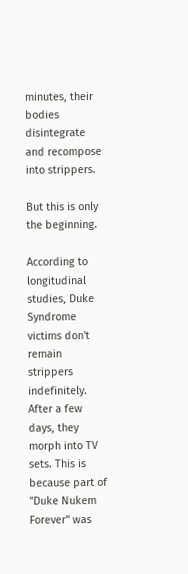minutes, their bodies disintegrate and recompose into strippers.

But this is only the beginning.

According to longitudinal studies, Duke Syndrome victims don't remain strippers indefinitely. After a few days, they morph into TV sets. This is because part of "Duke Nukem Forever" was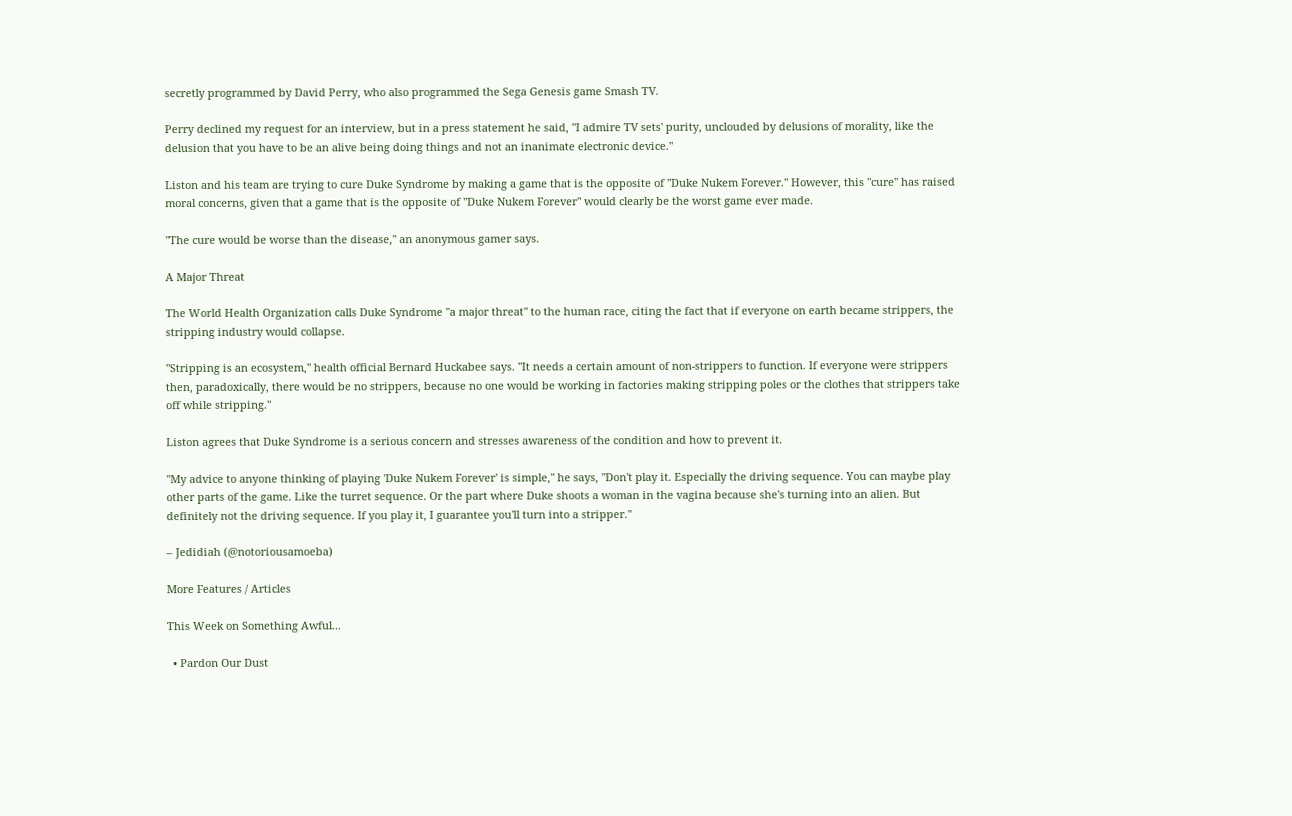secretly programmed by David Perry, who also programmed the Sega Genesis game Smash TV.

Perry declined my request for an interview, but in a press statement he said, "I admire TV sets' purity, unclouded by delusions of morality, like the delusion that you have to be an alive being doing things and not an inanimate electronic device."

Liston and his team are trying to cure Duke Syndrome by making a game that is the opposite of "Duke Nukem Forever." However, this "cure" has raised moral concerns, given that a game that is the opposite of "Duke Nukem Forever" would clearly be the worst game ever made.

"The cure would be worse than the disease," an anonymous gamer says.

A Major Threat

The World Health Organization calls Duke Syndrome "a major threat" to the human race, citing the fact that if everyone on earth became strippers, the stripping industry would collapse.

"Stripping is an ecosystem," health official Bernard Huckabee says. "It needs a certain amount of non-strippers to function. If everyone were strippers then, paradoxically, there would be no strippers, because no one would be working in factories making stripping poles or the clothes that strippers take off while stripping."

Liston agrees that Duke Syndrome is a serious concern and stresses awareness of the condition and how to prevent it.

"My advice to anyone thinking of playing 'Duke Nukem Forever' is simple," he says, "Don't play it. Especially the driving sequence. You can maybe play other parts of the game. Like the turret sequence. Or the part where Duke shoots a woman in the vagina because she's turning into an alien. But definitely not the driving sequence. If you play it, I guarantee you'll turn into a stripper."

– Jedidiah (@notoriousamoeba)

More Features / Articles

This Week on Something Awful...

  • Pardon Our Dust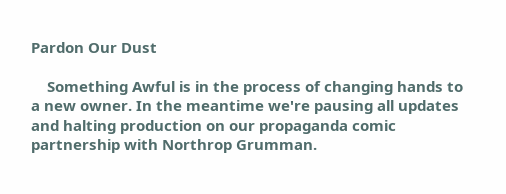Pardon Our Dust

    Something Awful is in the process of changing hands to a new owner. In the meantime we're pausing all updates and halting production on our propaganda comic partnership with Northrop Grumman.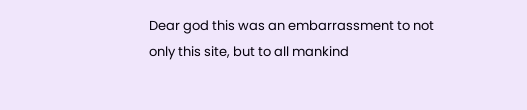Dear god this was an embarrassment to not only this site, but to all mankind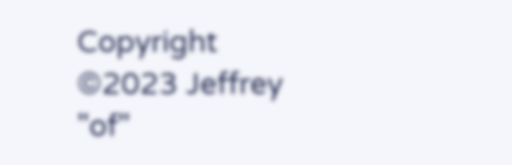Copyright ©2023 Jeffrey "of"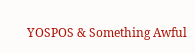YOSPOS & Something Awful